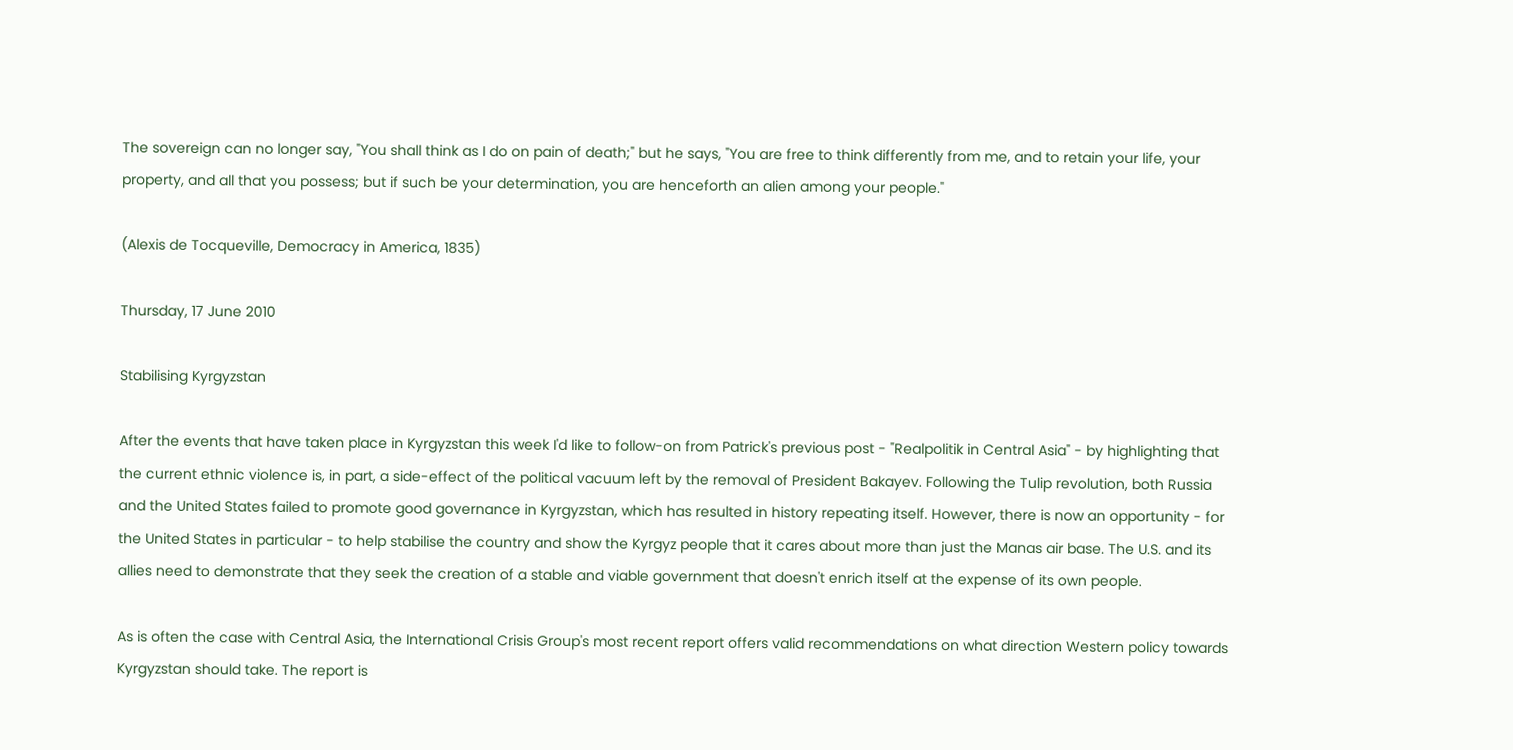The sovereign can no longer say, "You shall think as I do on pain of death;" but he says, "You are free to think differently from me, and to retain your life, your property, and all that you possess; but if such be your determination, you are henceforth an alien among your people."

(Alexis de Tocqueville, Democracy in America, 1835)

Thursday, 17 June 2010

Stabilising Kyrgyzstan

After the events that have taken place in Kyrgyzstan this week I'd like to follow-on from Patrick's previous post - "Realpolitik in Central Asia" - by highlighting that the current ethnic violence is, in part, a side-effect of the political vacuum left by the removal of President Bakayev. Following the Tulip revolution, both Russia and the United States failed to promote good governance in Kyrgyzstan, which has resulted in history repeating itself. However, there is now an opportunity - for the United States in particular - to help stabilise the country and show the Kyrgyz people that it cares about more than just the Manas air base. The U.S. and its allies need to demonstrate that they seek the creation of a stable and viable government that doesn't enrich itself at the expense of its own people.

As is often the case with Central Asia, the International Crisis Group's most recent report offers valid recommendations on what direction Western policy towards Kyrgyzstan should take. The report is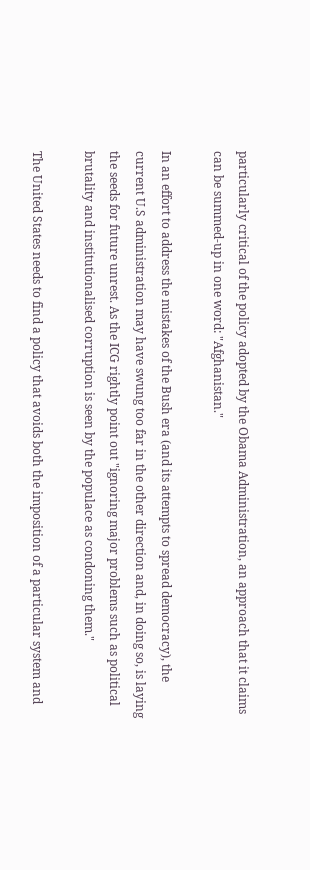particularly critical of the policy adopted by the Obama Administration, an approach that it claims can be summed-up in one word: "Afghanistan."

In an effort to address the mistakes of the Bush era (and its attempts to spread democracy), the current U.S administration may have swung too far in the other direction and, in doing so, is laying the seeds for future unrest. As the ICG rightly point out "ignoring major problems such as political brutality and institutionalised corruption is seen by the populace as condoning them."

The United States needs to find a policy that avoids both the imposition of a particular system and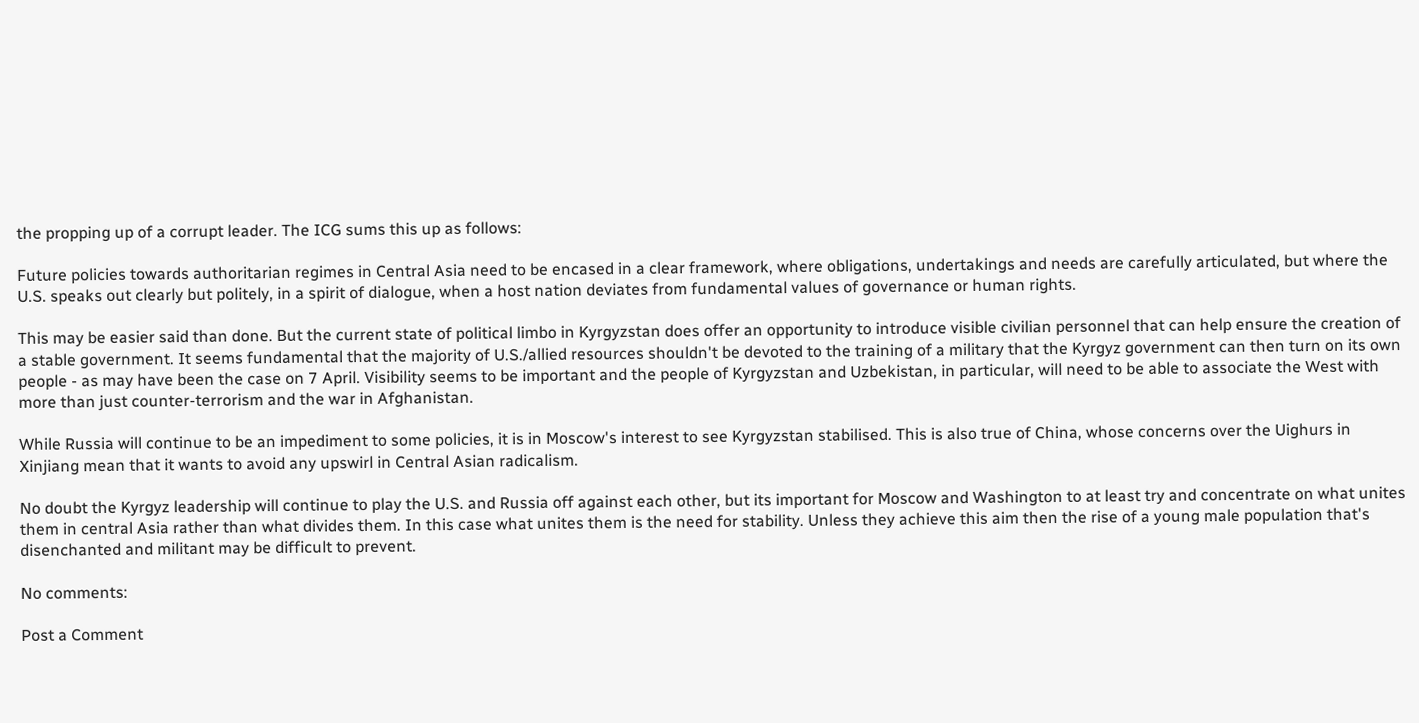the propping up of a corrupt leader. The ICG sums this up as follows:

Future policies towards authoritarian regimes in Central Asia need to be encased in a clear framework, where obligations, undertakings and needs are carefully articulated, but where the U.S. speaks out clearly but politely, in a spirit of dialogue, when a host nation deviates from fundamental values of governance or human rights.

This may be easier said than done. But the current state of political limbo in Kyrgyzstan does offer an opportunity to introduce visible civilian personnel that can help ensure the creation of a stable government. It seems fundamental that the majority of U.S./allied resources shouldn't be devoted to the training of a military that the Kyrgyz government can then turn on its own people - as may have been the case on 7 April. Visibility seems to be important and the people of Kyrgyzstan and Uzbekistan, in particular, will need to be able to associate the West with more than just counter-terrorism and the war in Afghanistan.

While Russia will continue to be an impediment to some policies, it is in Moscow's interest to see Kyrgyzstan stabilised. This is also true of China, whose concerns over the Uighurs in Xinjiang mean that it wants to avoid any upswirl in Central Asian radicalism.

No doubt the Kyrgyz leadership will continue to play the U.S. and Russia off against each other, but its important for Moscow and Washington to at least try and concentrate on what unites them in central Asia rather than what divides them. In this case what unites them is the need for stability. Unless they achieve this aim then the rise of a young male population that's disenchanted and militant may be difficult to prevent.

No comments:

Post a Comment